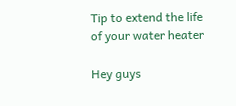Tip to extend the life of your water heater

Hey guys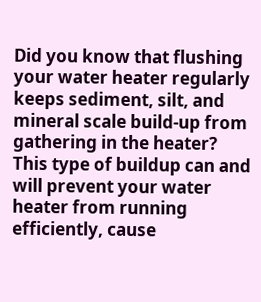Did you know that flushing your water heater regularly keeps sediment, silt, and mineral scale build-up from gathering in the heater? This type of buildup can and will prevent your water heater from running efficiently, cause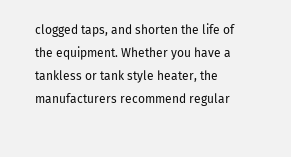clogged taps, and shorten the life of the equipment. Whether you have a tankless or tank style heater, the manufacturers recommend regular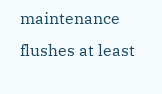maintenance flushes at least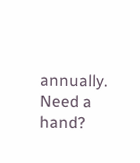annually. Need a hand?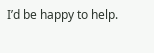I’d be happy to help.